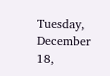Tuesday, December 18,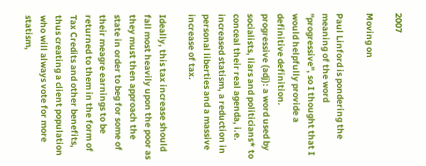2007

Moving on

Paul Linford is pondering the meaning of the word "progressive", so I thought that I would helpfully provide a definitive definition.
progressive (adj): a word used by socialists, liars and politicians* to conceal their real agenda, i.e. increased statism, a reduction in personal liberties and a massive increase of tax.

Ideally, this tax increase should fall most heavily upon the poor as they must then approach the state in order to beg for some of their meagre earnings to be returned to them in the form of Tax Credits and other benefits, thus creating a client population who will always vote for more statism,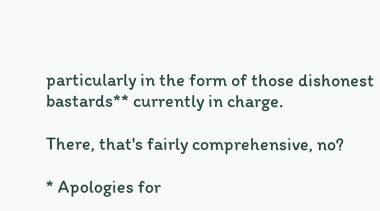particularly in the form of those dishonest bastards** currently in charge.

There, that's fairly comprehensive, no?

* Apologies for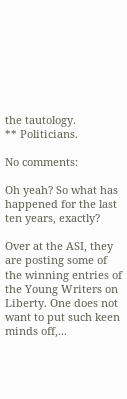the tautology.
** Politicians.

No comments:

Oh yeah? So what has happened for the last ten years, exactly?

Over at the ASI, they are posting some of the winning entries of the Young Writers on Liberty. One does not want to put such keen minds off,...